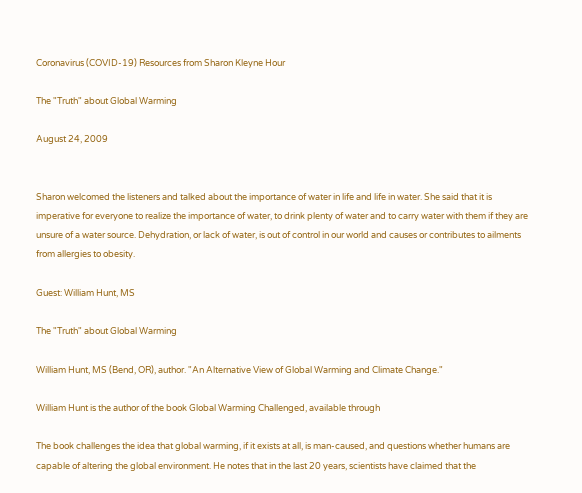Coronavirus (COVID-19) Resources from Sharon Kleyne Hour

The "Truth" about Global Warming

August 24, 2009


Sharon welcomed the listeners and talked about the importance of water in life and life in water. She said that it is imperative for everyone to realize the importance of water, to drink plenty of water and to carry water with them if they are unsure of a water source. Dehydration, or lack of water, is out of control in our world and causes or contributes to ailments from allergies to obesity.

Guest: William Hunt, MS

The "Truth" about Global Warming

William Hunt, MS (Bend, OR), author. "An Alternative View of Global Warming and Climate Change."

William Hunt is the author of the book Global Warming Challenged, available through

The book challenges the idea that global warming, if it exists at all, is man-caused, and questions whether humans are capable of altering the global environment. He notes that in the last 20 years, scientists have claimed that the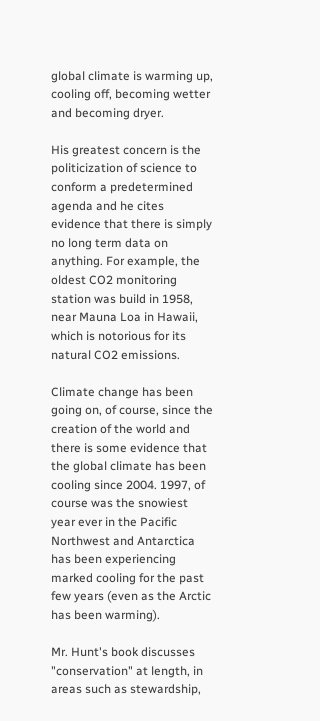global climate is warming up, cooling off, becoming wetter and becoming dryer.

His greatest concern is the politicization of science to conform a predetermined agenda and he cites evidence that there is simply no long term data on anything. For example, the oldest CO2 monitoring station was build in 1958, near Mauna Loa in Hawaii, which is notorious for its natural CO2 emissions.

Climate change has been going on, of course, since the creation of the world and there is some evidence that the global climate has been cooling since 2004. 1997, of course was the snowiest year ever in the Pacific Northwest and Antarctica has been experiencing marked cooling for the past few years (even as the Arctic has been warming).

Mr. Hunt's book discusses "conservation" at length, in areas such as stewardship,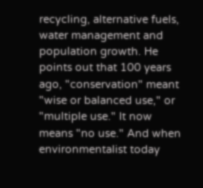recycling, alternative fuels, water management and population growth. He points out that 100 years ago, "conservation" meant "wise or balanced use," or "multiple use." It now means "no use." And when environmentalist today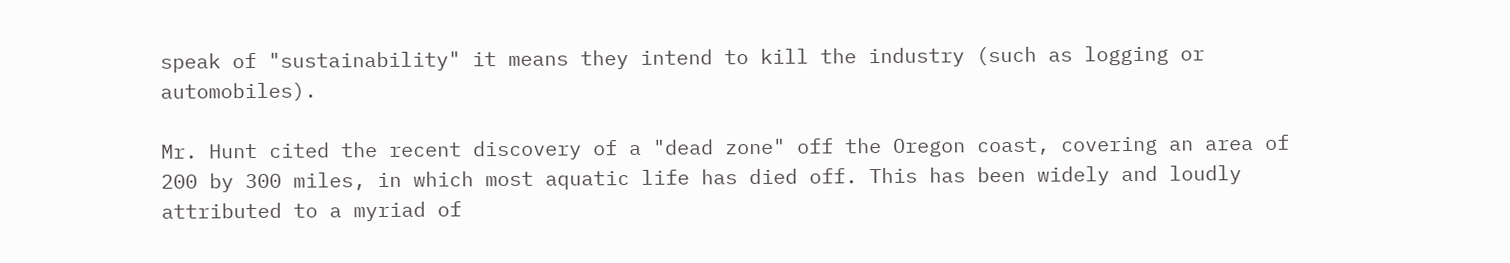speak of "sustainability" it means they intend to kill the industry (such as logging or automobiles).

Mr. Hunt cited the recent discovery of a "dead zone" off the Oregon coast, covering an area of 200 by 300 miles, in which most aquatic life has died off. This has been widely and loudly attributed to a myriad of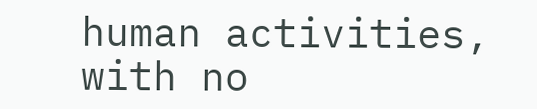human activities, with no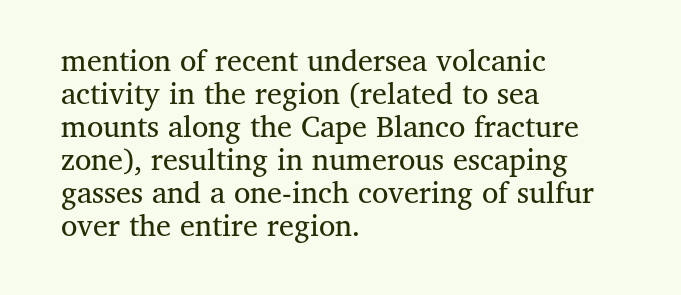mention of recent undersea volcanic activity in the region (related to sea mounts along the Cape Blanco fracture zone), resulting in numerous escaping gasses and a one-inch covering of sulfur over the entire region.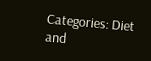Categories: Diet and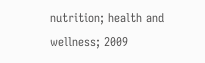nutrition; health and wellness; 2009